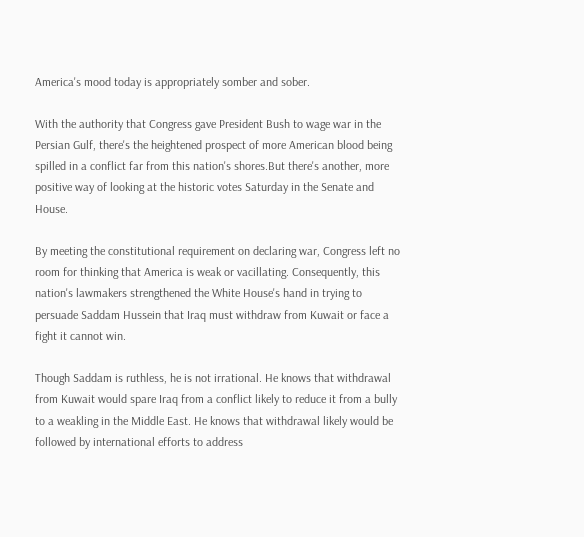America's mood today is appropriately somber and sober.

With the authority that Congress gave President Bush to wage war in the Persian Gulf, there's the heightened prospect of more American blood being spilled in a conflict far from this nation's shores.But there's another, more positive way of looking at the historic votes Saturday in the Senate and House.

By meeting the constitutional requirement on declaring war, Congress left no room for thinking that America is weak or vacillating. Consequently, this nation's lawmakers strengthened the White House's hand in trying to persuade Saddam Hussein that Iraq must withdraw from Kuwait or face a fight it cannot win.

Though Saddam is ruthless, he is not irrational. He knows that withdrawal from Kuwait would spare Iraq from a conflict likely to reduce it from a bully to a weakling in the Middle East. He knows that withdrawal likely would be followed by international efforts to address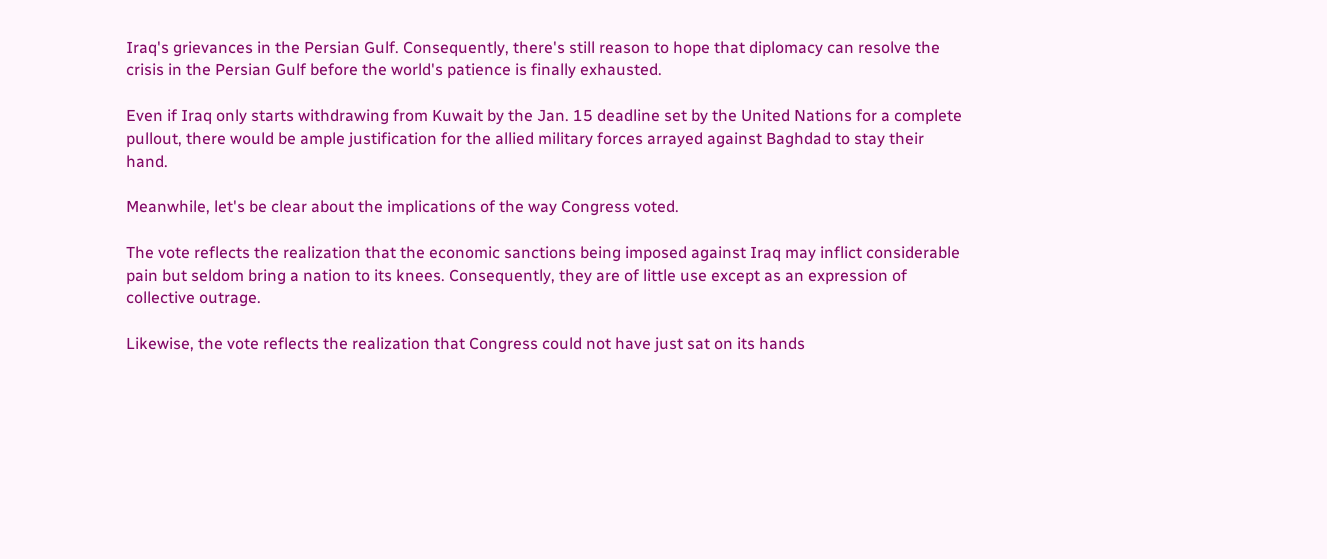Iraq's grievances in the Persian Gulf. Consequently, there's still reason to hope that diplomacy can resolve the crisis in the Persian Gulf before the world's patience is finally exhausted.

Even if Iraq only starts withdrawing from Kuwait by the Jan. 15 deadline set by the United Nations for a complete pullout, there would be ample justification for the allied military forces arrayed against Baghdad to stay their hand.

Meanwhile, let's be clear about the implications of the way Congress voted.

The vote reflects the realization that the economic sanctions being imposed against Iraq may inflict considerable pain but seldom bring a nation to its knees. Consequently, they are of little use except as an expression of collective outrage.

Likewise, the vote reflects the realization that Congress could not have just sat on its hands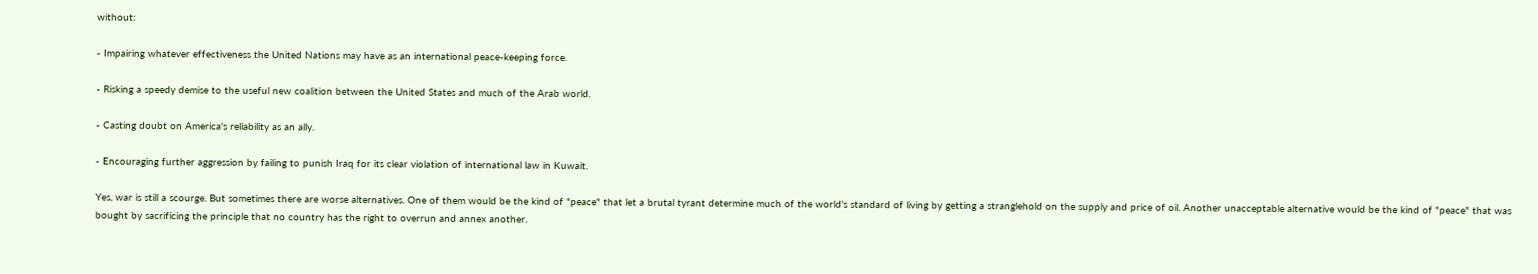without:

- Impairing whatever effectiveness the United Nations may have as an international peace-keeping force.

- Risking a speedy demise to the useful new coalition between the United States and much of the Arab world.

- Casting doubt on America's reliability as an ally.

- Encouraging further aggression by failing to punish Iraq for its clear violation of international law in Kuwait.

Yes, war is still a scourge. But sometimes there are worse alternatives. One of them would be the kind of "peace" that let a brutal tyrant determine much of the world's standard of living by getting a stranglehold on the supply and price of oil. Another unacceptable alternative would be the kind of "peace" that was bought by sacrificing the principle that no country has the right to overrun and annex another.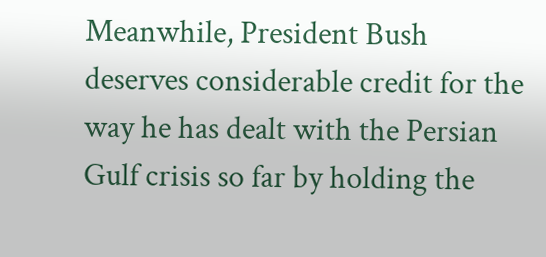Meanwhile, President Bush deserves considerable credit for the way he has dealt with the Persian Gulf crisis so far by holding the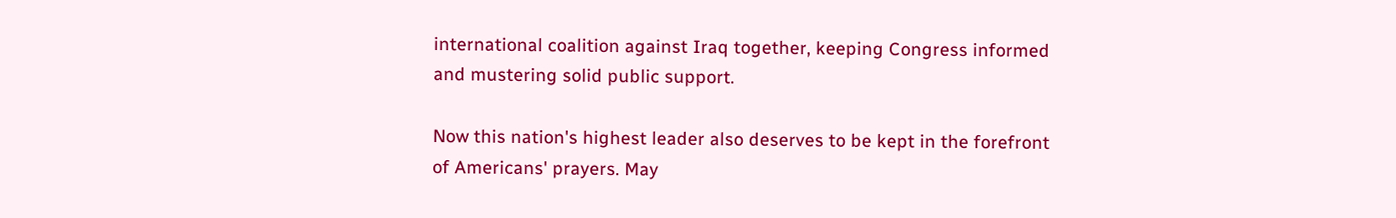international coalition against Iraq together, keeping Congress informed and mustering solid public support.

Now this nation's highest leader also deserves to be kept in the forefront of Americans' prayers. May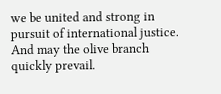we be united and strong in pursuit of international justice. And may the olive branch quickly prevail.